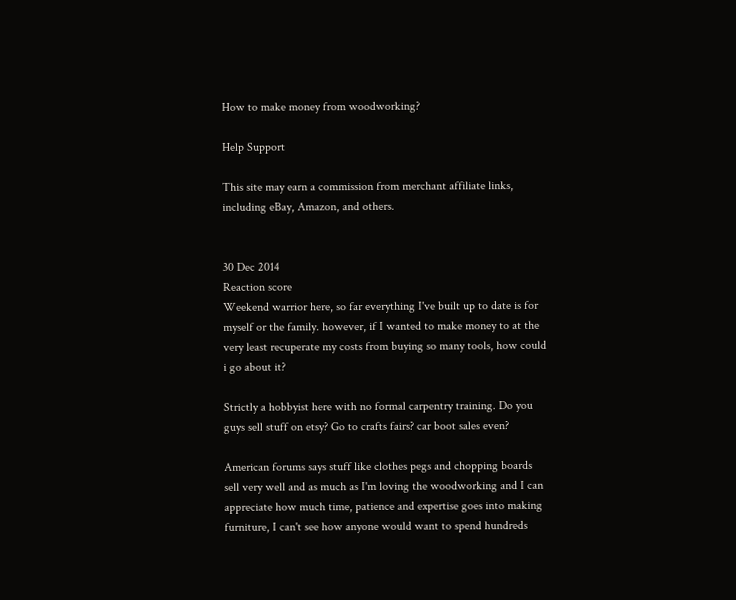How to make money from woodworking?

Help Support

This site may earn a commission from merchant affiliate links, including eBay, Amazon, and others.


30 Dec 2014
Reaction score
Weekend warrior here, so far everything I've built up to date is for myself or the family. however, if I wanted to make money to at the very least recuperate my costs from buying so many tools, how could i go about it?

Strictly a hobbyist here with no formal carpentry training. Do you guys sell stuff on etsy? Go to crafts fairs? car boot sales even?

American forums says stuff like clothes pegs and chopping boards sell very well and as much as I'm loving the woodworking and I can appreciate how much time, patience and expertise goes into making furniture, I can't see how anyone would want to spend hundreds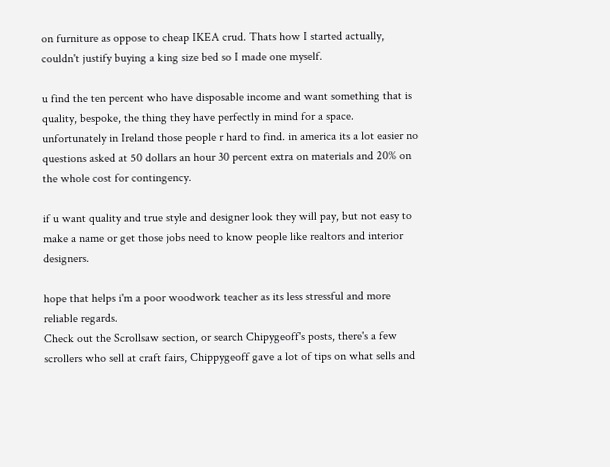on furniture as oppose to cheap IKEA crud. Thats how I started actually, couldn't justify buying a king size bed so I made one myself.

u find the ten percent who have disposable income and want something that is quality, bespoke, the thing they have perfectly in mind for a space.
unfortunately in Ireland those people r hard to find. in america its a lot easier no questions asked at 50 dollars an hour 30 percent extra on materials and 20% on the whole cost for contingency.

if u want quality and true style and designer look they will pay, but not easy to make a name or get those jobs need to know people like realtors and interior designers.

hope that helps i'm a poor woodwork teacher as its less stressful and more reliable regards.
Check out the Scrollsaw section, or search Chipygeoff's posts, there's a few scrollers who sell at craft fairs, Chippygeoff gave a lot of tips on what sells and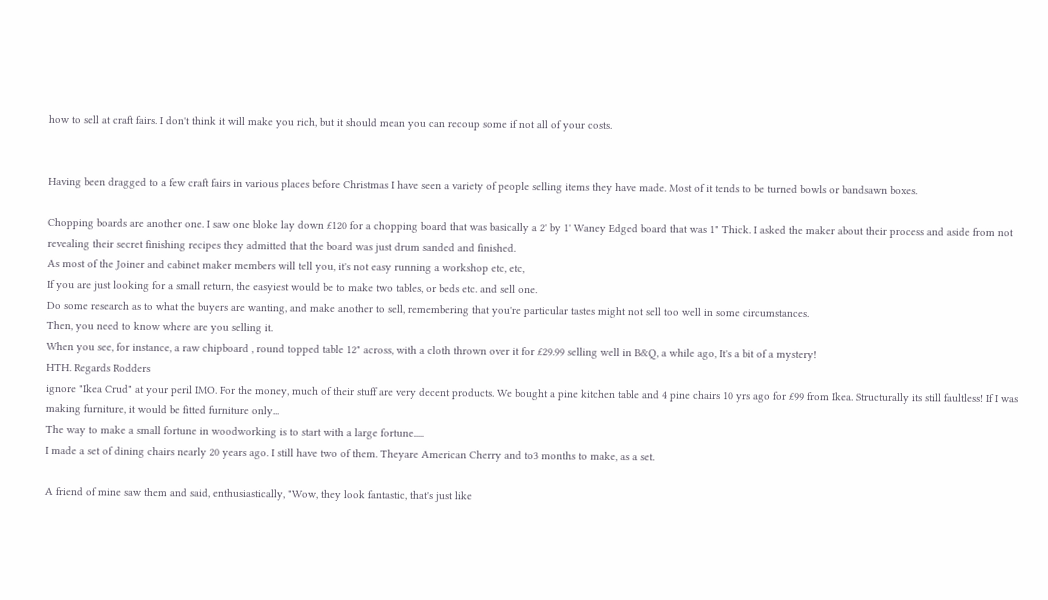how to sell at craft fairs. I don't think it will make you rich, but it should mean you can recoup some if not all of your costs.


Having been dragged to a few craft fairs in various places before Christmas I have seen a variety of people selling items they have made. Most of it tends to be turned bowls or bandsawn boxes.

Chopping boards are another one. I saw one bloke lay down £120 for a chopping board that was basically a 2' by 1' Waney Edged board that was 1" Thick. I asked the maker about their process and aside from not revealing their secret finishing recipes they admitted that the board was just drum sanded and finished.
As most of the Joiner and cabinet maker members will tell you, it's not easy running a workshop etc, etc,
If you are just looking for a small return, the easyiest would be to make two tables, or beds etc. and sell one.
Do some research as to what the buyers are wanting, and make another to sell, remembering that you're particular tastes might not sell too well in some circumstances.
Then, you need to know where are you selling it.
When you see, for instance, a raw chipboard , round topped table 12" across, with a cloth thrown over it for £29.99 selling well in B&Q, a while ago, It's a bit of a mystery!
HTH. Regards Rodders
ignore "Ikea Crud" at your peril IMO. For the money, much of their stuff are very decent products. We bought a pine kitchen table and 4 pine chairs 10 yrs ago for £99 from Ikea. Structurally its still faultless! If I was making furniture, it would be fitted furniture only...
The way to make a small fortune in woodworking is to start with a large fortune.....
I made a set of dining chairs nearly 20 years ago. I still have two of them. Theyare American Cherry and to3 months to make, as a set.

A friend of mine saw them and said, enthusiastically, "Wow, they look fantastic, that's just like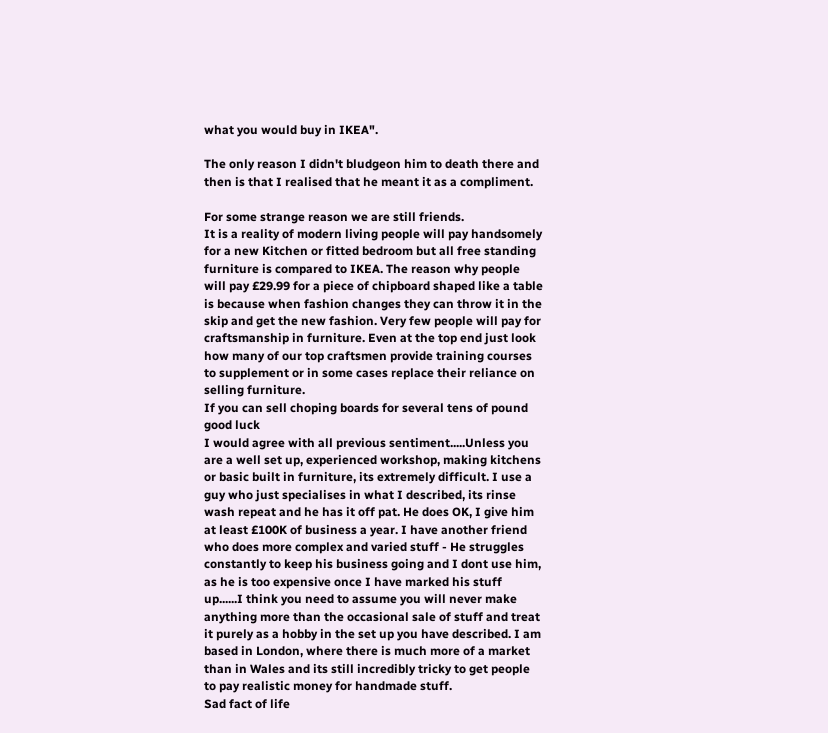what you would buy in IKEA".

The only reason I didn't bludgeon him to death there and then is that I realised that he meant it as a compliment.

For some strange reason we are still friends.
It is a reality of modern living people will pay handsomely for a new Kitchen or fitted bedroom but all free standing furniture is compared to IKEA. The reason why people will pay £29.99 for a piece of chipboard shaped like a table is because when fashion changes they can throw it in the skip and get the new fashion. Very few people will pay for craftsmanship in furniture. Even at the top end just look how many of our top craftsmen provide training courses to supplement or in some cases replace their reliance on selling furniture.
If you can sell choping boards for several tens of pound good luck
I would agree with all previous sentiment.....Unless you are a well set up, experienced workshop, making kitchens or basic built in furniture, its extremely difficult. I use a guy who just specialises in what I described, its rinse wash repeat and he has it off pat. He does OK, I give him at least £100K of business a year. I have another friend who does more complex and varied stuff - He struggles constantly to keep his business going and I dont use him, as he is too expensive once I have marked his stuff up......I think you need to assume you will never make anything more than the occasional sale of stuff and treat it purely as a hobby in the set up you have described. I am based in London, where there is much more of a market than in Wales and its still incredibly tricky to get people to pay realistic money for handmade stuff.
Sad fact of life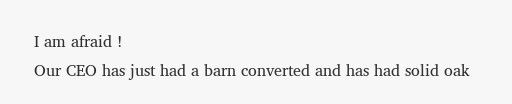I am afraid !
Our CEO has just had a barn converted and has had solid oak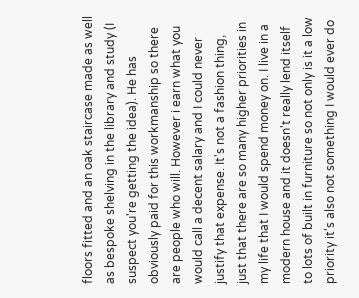floors fitted and an oak staircase made as well as bespoke shelving in the library and study (I suspect you're getting the idea). He has obviously paid for this workmanship so there are people who will. However i earn what you would call a decent salary and I could never justify that expense. It's not a fashion thing, just that there are so many higher priorities in my life that I would spend money on. I live in a modern house and it doesn't really lend itself to lots of built in furniture so not only is it a low priority it's also not something I would ever do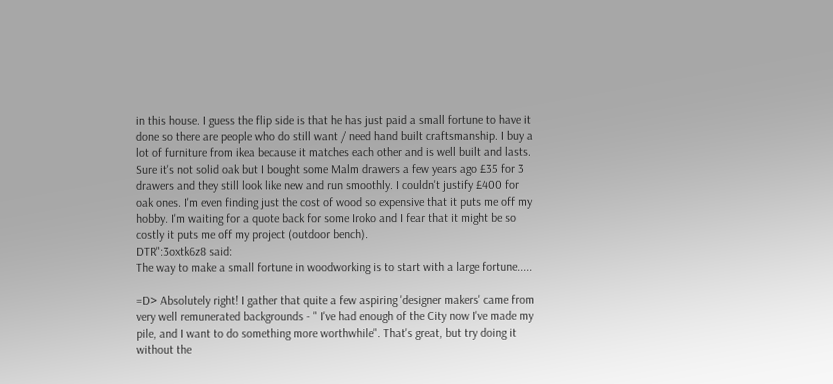in this house. I guess the flip side is that he has just paid a small fortune to have it done so there are people who do still want / need hand built craftsmanship. I buy a lot of furniture from ikea because it matches each other and is well built and lasts. Sure it's not solid oak but I bought some Malm drawers a few years ago £35 for 3 drawers and they still look like new and run smoothly. I couldn't justify £400 for oak ones. I'm even finding just the cost of wood so expensive that it puts me off my hobby. I'm waiting for a quote back for some Iroko and I fear that it might be so costly it puts me off my project (outdoor bench).
DTR":3oxtk6z8 said:
The way to make a small fortune in woodworking is to start with a large fortune.....

=D> Absolutely right! I gather that quite a few aspiring 'designer makers' came from very well remunerated backgrounds - " I've had enough of the City now I've made my pile, and I want to do something more worthwhile". That's great, but try doing it without the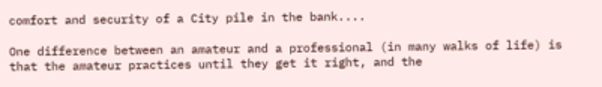comfort and security of a City pile in the bank....

One difference between an amateur and a professional (in many walks of life) is that the amateur practices until they get it right, and the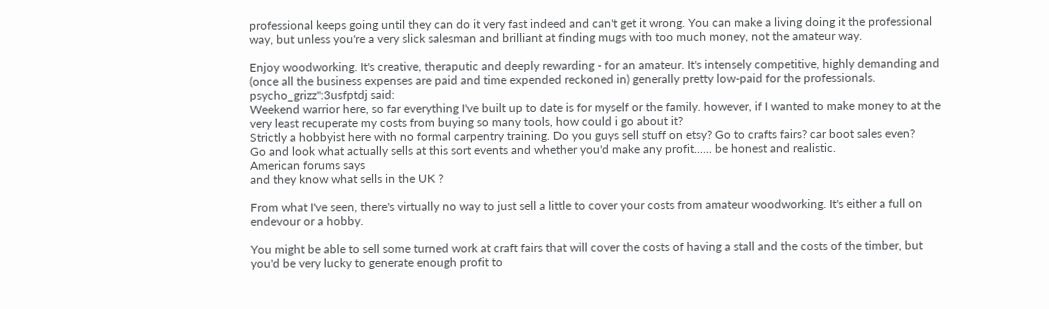professional keeps going until they can do it very fast indeed and can't get it wrong. You can make a living doing it the professional way, but unless you're a very slick salesman and brilliant at finding mugs with too much money, not the amateur way.

Enjoy woodworking. It's creative, theraputic and deeply rewarding - for an amateur. It's intensely competitive, highly demanding and (once all the business expenses are paid and time expended reckoned in) generally pretty low-paid for the professionals.
psycho_grizz":3usfptdj said:
Weekend warrior here, so far everything I've built up to date is for myself or the family. however, if I wanted to make money to at the very least recuperate my costs from buying so many tools, how could i go about it?
Strictly a hobbyist here with no formal carpentry training. Do you guys sell stuff on etsy? Go to crafts fairs? car boot sales even?
Go and look what actually sells at this sort events and whether you'd make any profit...... be honest and realistic.
American forums says
and they know what sells in the UK ?

From what I've seen, there's virtually no way to just sell a little to cover your costs from amateur woodworking. It's either a full on endevour or a hobby.

You might be able to sell some turned work at craft fairs that will cover the costs of having a stall and the costs of the timber, but you'd be very lucky to generate enough profit to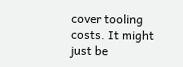cover tooling costs. It might just be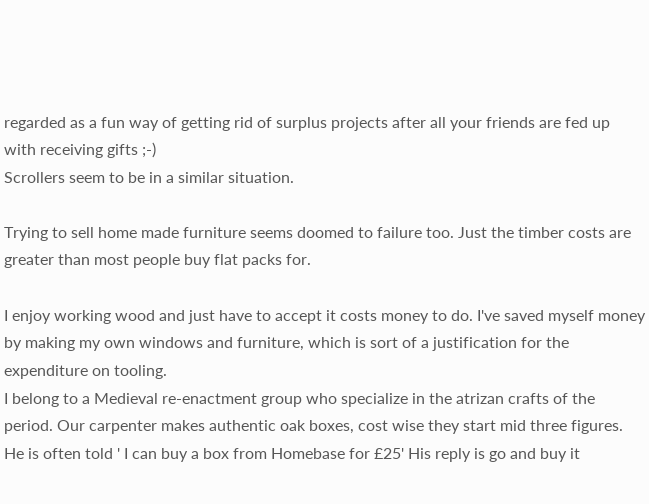regarded as a fun way of getting rid of surplus projects after all your friends are fed up with receiving gifts ;-)
Scrollers seem to be in a similar situation.

Trying to sell home made furniture seems doomed to failure too. Just the timber costs are greater than most people buy flat packs for.

I enjoy working wood and just have to accept it costs money to do. I've saved myself money by making my own windows and furniture, which is sort of a justification for the expenditure on tooling.
I belong to a Medieval re-enactment group who specialize in the atrizan crafts of the period. Our carpenter makes authentic oak boxes, cost wise they start mid three figures. He is often told ' I can buy a box from Homebase for £25' His reply is go and buy it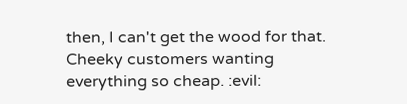then, I can't get the wood for that.
Cheeky customers wanting everything so cheap. :evil: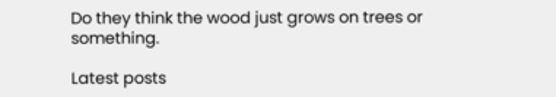Do they think the wood just grows on trees or something.

Latest posts